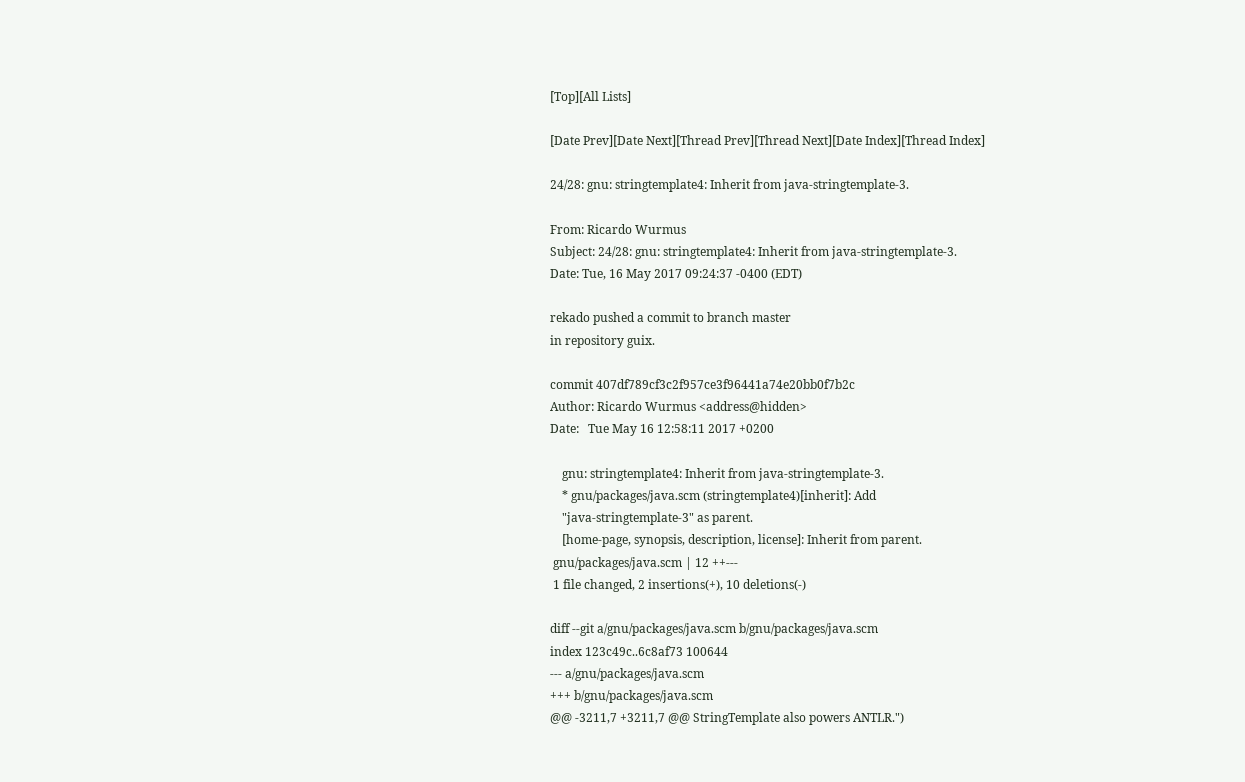[Top][All Lists]

[Date Prev][Date Next][Thread Prev][Thread Next][Date Index][Thread Index]

24/28: gnu: stringtemplate4: Inherit from java-stringtemplate-3.

From: Ricardo Wurmus
Subject: 24/28: gnu: stringtemplate4: Inherit from java-stringtemplate-3.
Date: Tue, 16 May 2017 09:24:37 -0400 (EDT)

rekado pushed a commit to branch master
in repository guix.

commit 407df789cf3c2f957ce3f96441a74e20bb0f7b2c
Author: Ricardo Wurmus <address@hidden>
Date:   Tue May 16 12:58:11 2017 +0200

    gnu: stringtemplate4: Inherit from java-stringtemplate-3.
    * gnu/packages/java.scm (stringtemplate4)[inherit]: Add
    "java-stringtemplate-3" as parent.
    [home-page, synopsis, description, license]: Inherit from parent.
 gnu/packages/java.scm | 12 ++---
 1 file changed, 2 insertions(+), 10 deletions(-)

diff --git a/gnu/packages/java.scm b/gnu/packages/java.scm
index 123c49c..6c8af73 100644
--- a/gnu/packages/java.scm
+++ b/gnu/packages/java.scm
@@ -3211,7 +3211,7 @@ StringTemplate also powers ANTLR.")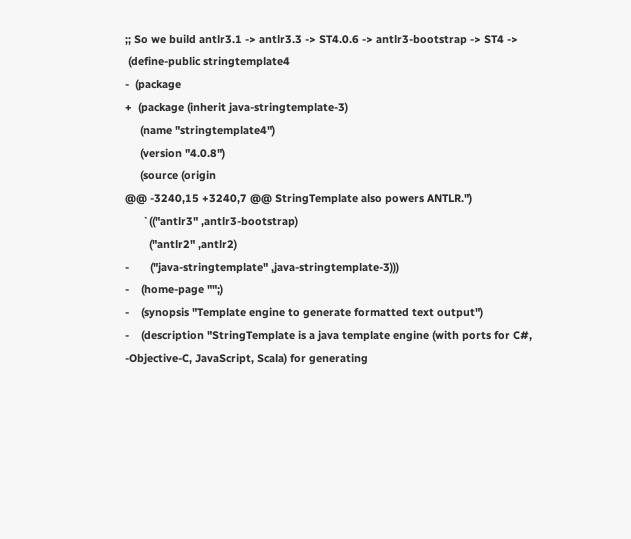;; So we build antlr3.1 -> antlr3.3 -> ST4.0.6 -> antlr3-bootstrap -> ST4 ->
 (define-public stringtemplate4
-  (package
+  (package (inherit java-stringtemplate-3)
     (name "stringtemplate4")
     (version "4.0.8")
     (source (origin
@@ -3240,15 +3240,7 @@ StringTemplate also powers ANTLR.")
      `(("antlr3" ,antlr3-bootstrap)
        ("antlr2" ,antlr2)
-       ("java-stringtemplate" ,java-stringtemplate-3)))
-    (home-page "";)
-    (synopsis "Template engine to generate formatted text output")
-    (description "StringTemplate is a java template engine (with ports for C#,
-Objective-C, JavaScript, Scala) for generating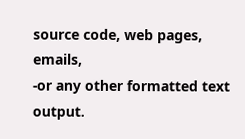source code, web pages, emails,
-or any other formatted text output.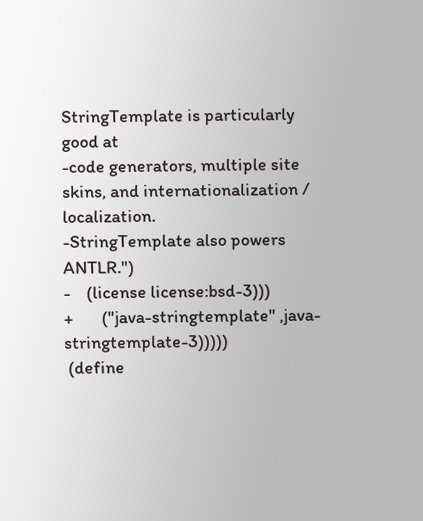StringTemplate is particularly good at
-code generators, multiple site skins, and internationalization / localization.
-StringTemplate also powers ANTLR.")
-    (license license:bsd-3)))
+       ("java-stringtemplate" ,java-stringtemplate-3)))))
 (define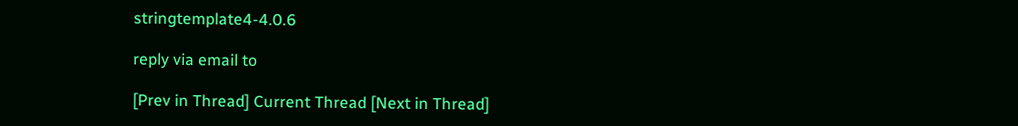stringtemplate4-4.0.6

reply via email to

[Prev in Thread] Current Thread [Next in Thread]